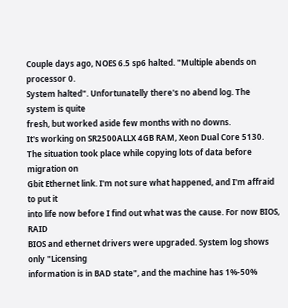Couple days ago, NOES 6.5 sp6 halted. "Multiple abends on processor 0.
System halted". Unfortunatelly there's no abend log. The system is quite
fresh, but worked aside few months with no downs.
It's working on SR2500ALLX 4GB RAM, Xeon Dual Core 5130.
The situation took place while copying lots of data before migration on
Gbit Ethernet link. I'm not sure what happened, and I'm affraid to put it
into life now before I find out what was the cause. For now BIOS, RAID
BIOS and ethernet drivers were upgraded. System log shows only "Licensing
information is in BAD state", and the machine has 1%-50%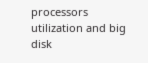processors
utilization and big disk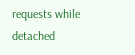requests while detached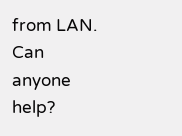from LAN.
Can anyone help?